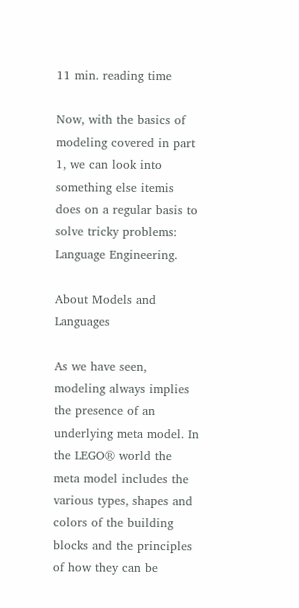11 min. reading time

Now, with the basics of modeling covered in part 1, we can look into something else itemis does on a regular basis to solve tricky problems: Language Engineering.

About Models and Languages

As we have seen, modeling always implies the presence of an underlying meta model. In the LEGO® world the meta model includes the various types, shapes and colors of the building blocks and the principles of how they can be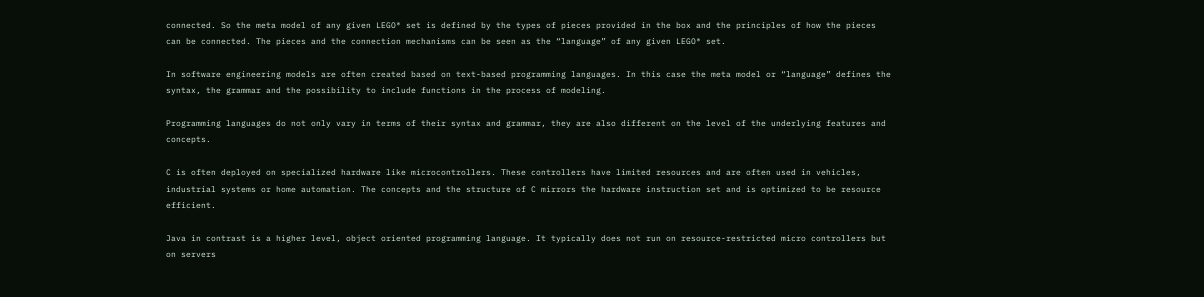connected. So the meta model of any given LEGO® set is defined by the types of pieces provided in the box and the principles of how the pieces can be connected. The pieces and the connection mechanisms can be seen as the “language” of any given LEGO® set.

In software engineering models are often created based on text-based programming languages. In this case the meta model or “language” defines the syntax, the grammar and the possibility to include functions in the process of modeling.

Programming languages do not only vary in terms of their syntax and grammar, they are also different on the level of the underlying features and concepts.

C is often deployed on specialized hardware like microcontrollers. These controllers have limited resources and are often used in vehicles, industrial systems or home automation. The concepts and the structure of C mirrors the hardware instruction set and is optimized to be resource efficient.

Java in contrast is a higher level, object oriented programming language. It typically does not run on resource-restricted micro controllers but on servers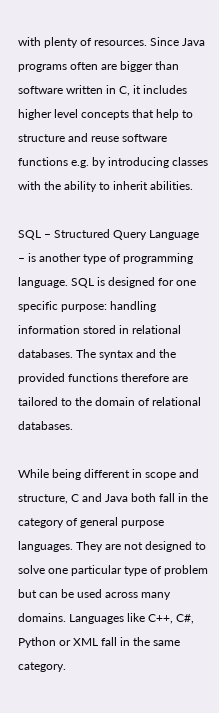with plenty of resources. Since Java programs often are bigger than software written in C, it includes higher level concepts that help to structure and reuse software functions e.g. by introducing classes with the ability to inherit abilities.

SQL – Structured Query Language – is another type of programming language. SQL is designed for one specific purpose: handling information stored in relational databases. The syntax and the provided functions therefore are tailored to the domain of relational databases.

While being different in scope and structure, C and Java both fall in the category of general purpose languages. They are not designed to solve one particular type of problem but can be used across many domains. Languages like C++, C#, Python or XML fall in the same category.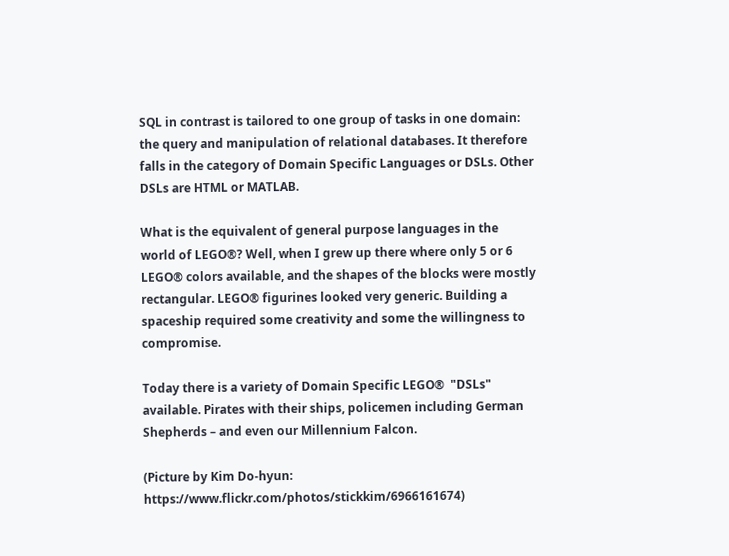SQL in contrast is tailored to one group of tasks in one domain: the query and manipulation of relational databases. It therefore falls in the category of Domain Specific Languages or DSLs. Other DSLs are HTML or MATLAB.

What is the equivalent of general purpose languages in the world of LEGO®? Well, when I grew up there where only 5 or 6 LEGO® colors available, and the shapes of the blocks were mostly rectangular. LEGO® figurines looked very generic. Building a spaceship required some creativity and some the willingness to compromise.

Today there is a variety of Domain Specific LEGO®  "DSLs" available. Pirates with their ships, policemen including German Shepherds – and even our Millennium Falcon.

(Picture by Kim Do-hyun: https://www.flickr.com/photos/stickkim/6966161674)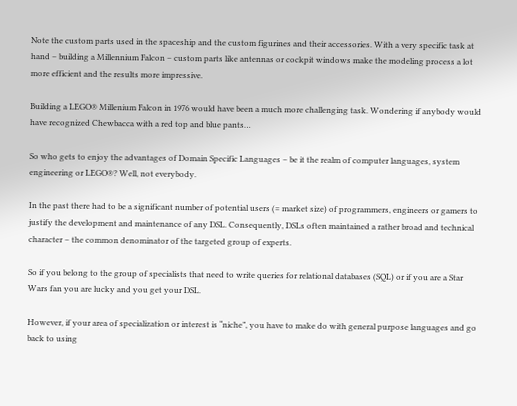Note the custom parts used in the spaceship and the custom figurines and their accessories. With a very specific task at hand – building a Millennium Falcon – custom parts like antennas or cockpit windows make the modeling process a lot more efficient and the results more impressive.

Building a LEGO® Millenium Falcon in 1976 would have been a much more challenging task. Wondering if anybody would have recognized Chewbacca with a red top and blue pants…

So who gets to enjoy the advantages of Domain Specific Languages – be it the realm of computer languages, system engineering or LEGO®? Well, not everybody.

In the past there had to be a significant number of potential users (= market size) of programmers, engineers or gamers to justify the development and maintenance of any DSL. Consequently, DSLs often maintained a rather broad and technical character – the common denominator of the targeted group of experts.

So if you belong to the group of specialists that need to write queries for relational databases (SQL) or if you are a Star Wars fan you are lucky and you get your DSL.

However, if your area of specialization or interest is “niche”, you have to make do with general purpose languages and go back to using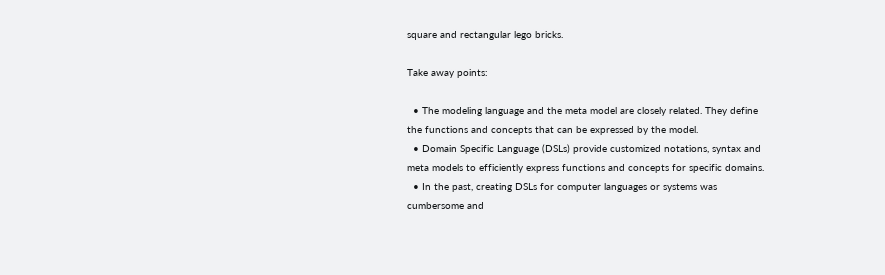square and rectangular lego bricks.

Take away points:

  • The modeling language and the meta model are closely related. They define the functions and concepts that can be expressed by the model.
  • Domain Specific Language (DSLs) provide customized notations, syntax and meta models to efficiently express functions and concepts for specific domains.
  • In the past, creating DSLs for computer languages or systems was cumbersome and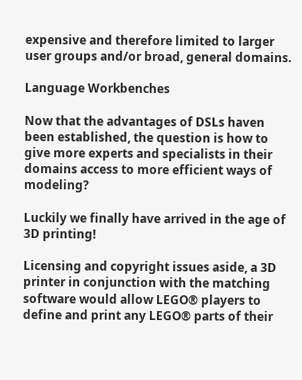expensive and therefore limited to larger user groups and/or broad, general domains.

Language Workbenches

Now that the advantages of DSLs haven been established, the question is how to give more experts and specialists in their domains access to more efficient ways of modeling?

Luckily we finally have arrived in the age of 3D printing!

Licensing and copyright issues aside, a 3D printer in conjunction with the matching software would allow LEGO® players to define and print any LEGO® parts of their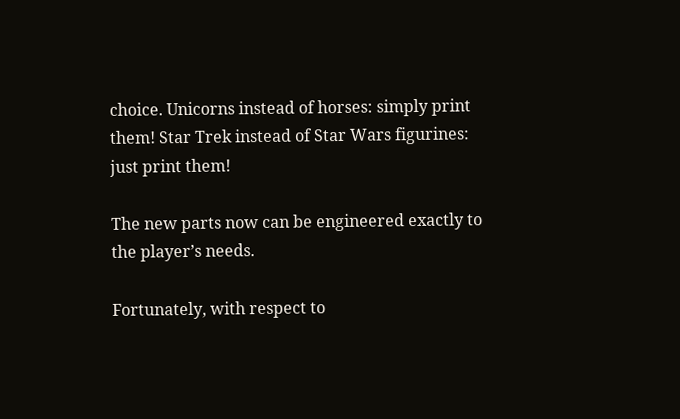choice. Unicorns instead of horses: simply print them! Star Trek instead of Star Wars figurines: just print them!

The new parts now can be engineered exactly to the player’s needs.

Fortunately, with respect to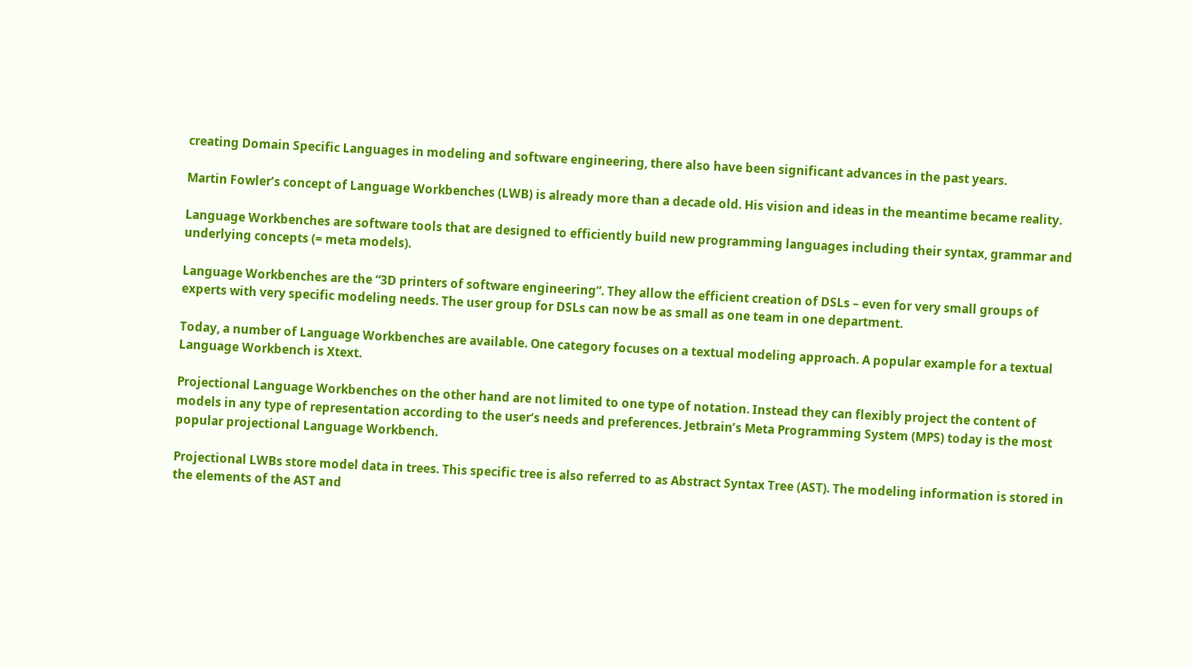creating Domain Specific Languages in modeling and software engineering, there also have been significant advances in the past years.

Martin Fowler’s concept of Language Workbenches (LWB) is already more than a decade old. His vision and ideas in the meantime became reality.

Language Workbenches are software tools that are designed to efficiently build new programming languages including their syntax, grammar and underlying concepts (= meta models).

Language Workbenches are the “3D printers of software engineering”. They allow the efficient creation of DSLs – even for very small groups of experts with very specific modeling needs. The user group for DSLs can now be as small as one team in one department.

Today, a number of Language Workbenches are available. One category focuses on a textual modeling approach. A popular example for a textual Language Workbench is Xtext.

Projectional Language Workbenches on the other hand are not limited to one type of notation. Instead they can flexibly project the content of models in any type of representation according to the user‘s needs and preferences. Jetbrain’s Meta Programming System (MPS) today is the most popular projectional Language Workbench.

Projectional LWBs store model data in trees. This specific tree is also referred to as Abstract Syntax Tree (AST). The modeling information is stored in the elements of the AST and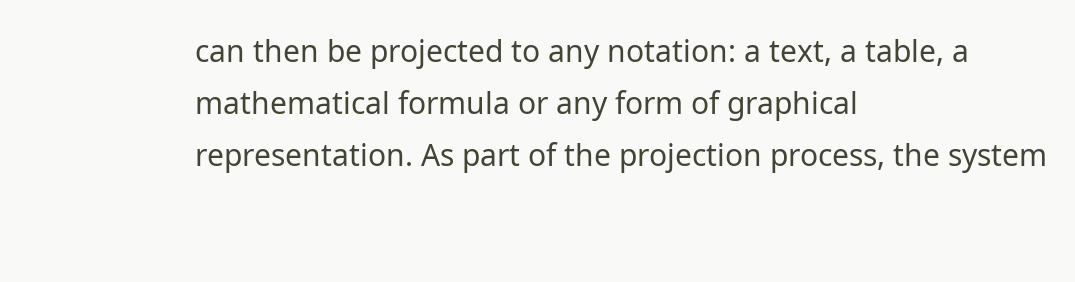can then be projected to any notation: a text, a table, a mathematical formula or any form of graphical representation. As part of the projection process, the system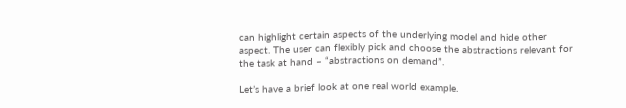can highlight certain aspects of the underlying model and hide other aspect. The user can flexibly pick and choose the abstractions relevant for the task at hand – “abstractions on demand”.

Let’s have a brief look at one real world example.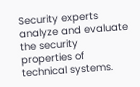Security experts analyze and evaluate the security properties of technical systems.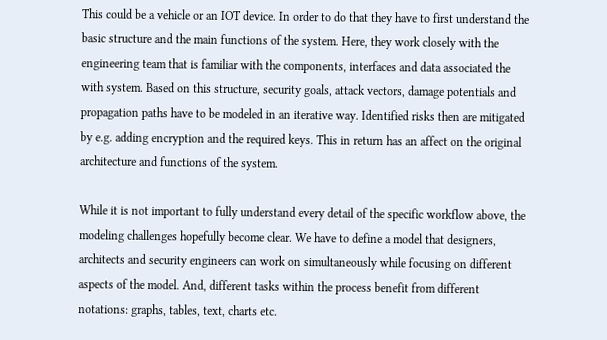This could be a vehicle or an IOT device. In order to do that they have to first understand the basic structure and the main functions of the system. Here, they work closely with the engineering team that is familiar with the components, interfaces and data associated the with system. Based on this structure, security goals, attack vectors, damage potentials and propagation paths have to be modeled in an iterative way. Identified risks then are mitigated by e.g. adding encryption and the required keys. This in return has an affect on the original architecture and functions of the system.

While it is not important to fully understand every detail of the specific workflow above, the modeling challenges hopefully become clear. We have to define a model that designers, architects and security engineers can work on simultaneously while focusing on different aspects of the model. And, different tasks within the process benefit from different notations: graphs, tables, text, charts etc.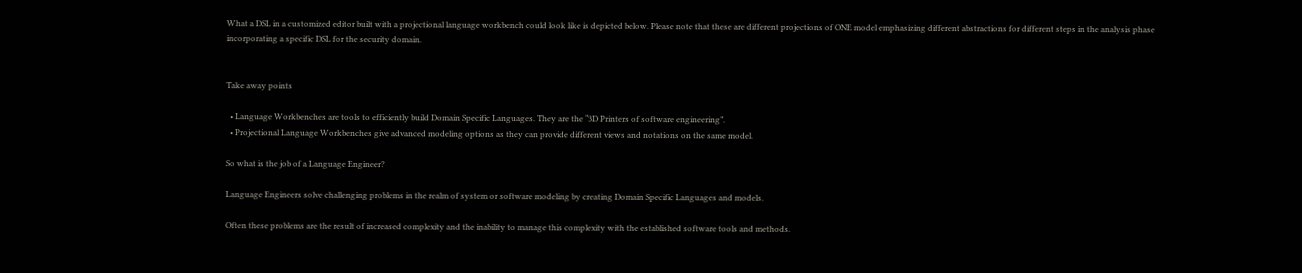What a DSL in a customized editor built with a projectional language workbench could look like is depicted below. Please note that these are different projections of ONE model emphasizing different abstractions for different steps in the analysis phase incorporating a specific DSL for the security domain.


Take away points

  • Language Workbenches are tools to efficiently build Domain Specific Languages. They are the “3D Printers of software engineering”.
  • Projectional Language Workbenches give advanced modeling options as they can provide different views and notations on the same model.

So what is the job of a Language Engineer?

Language Engineers solve challenging problems in the realm of system or software modeling by creating Domain Specific Languages and models.

Often these problems are the result of increased complexity and the inability to manage this complexity with the established software tools and methods.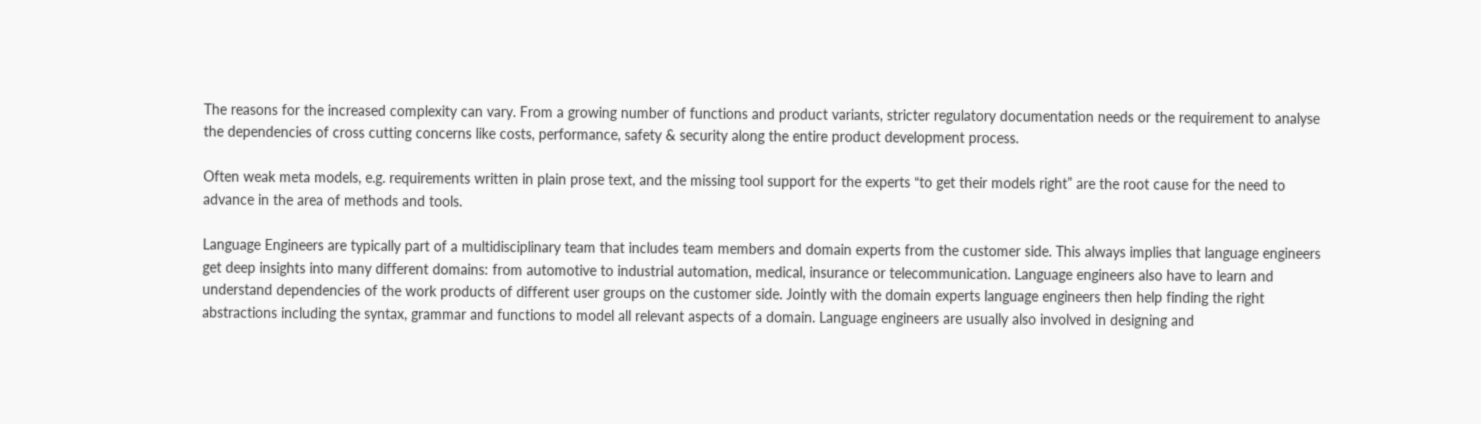The reasons for the increased complexity can vary. From a growing number of functions and product variants, stricter regulatory documentation needs or the requirement to analyse the dependencies of cross cutting concerns like costs, performance, safety & security along the entire product development process.

Often weak meta models, e.g. requirements written in plain prose text, and the missing tool support for the experts “to get their models right” are the root cause for the need to advance in the area of methods and tools.

Language Engineers are typically part of a multidisciplinary team that includes team members and domain experts from the customer side. This always implies that language engineers get deep insights into many different domains: from automotive to industrial automation, medical, insurance or telecommunication. Language engineers also have to learn and understand dependencies of the work products of different user groups on the customer side. Jointly with the domain experts language engineers then help finding the right abstractions including the syntax, grammar and functions to model all relevant aspects of a domain. Language engineers are usually also involved in designing and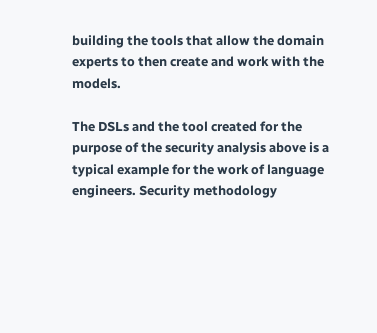building the tools that allow the domain experts to then create and work with the models.

The DSLs and the tool created for the purpose of the security analysis above is a typical example for the work of language engineers. Security methodology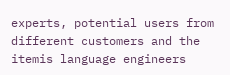experts, potential users from different customers and the itemis language engineers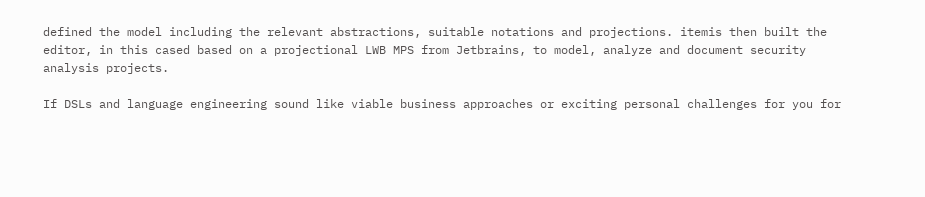defined the model including the relevant abstractions, suitable notations and projections. itemis then built the editor, in this cased based on a projectional LWB MPS from Jetbrains, to model, analyze and document security analysis projects.

If DSLs and language engineering sound like viable business approaches or exciting personal challenges for you for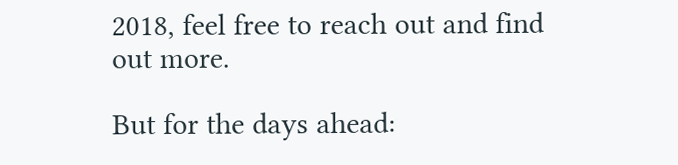2018, feel free to reach out and find out more.

But for the days ahead: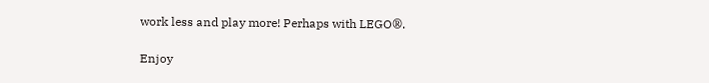work less and play more! Perhaps with LEGO®.

Enjoy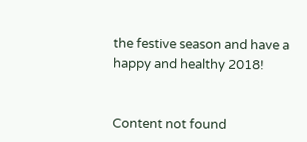the festive season and have a happy and healthy 2018!


Content not found